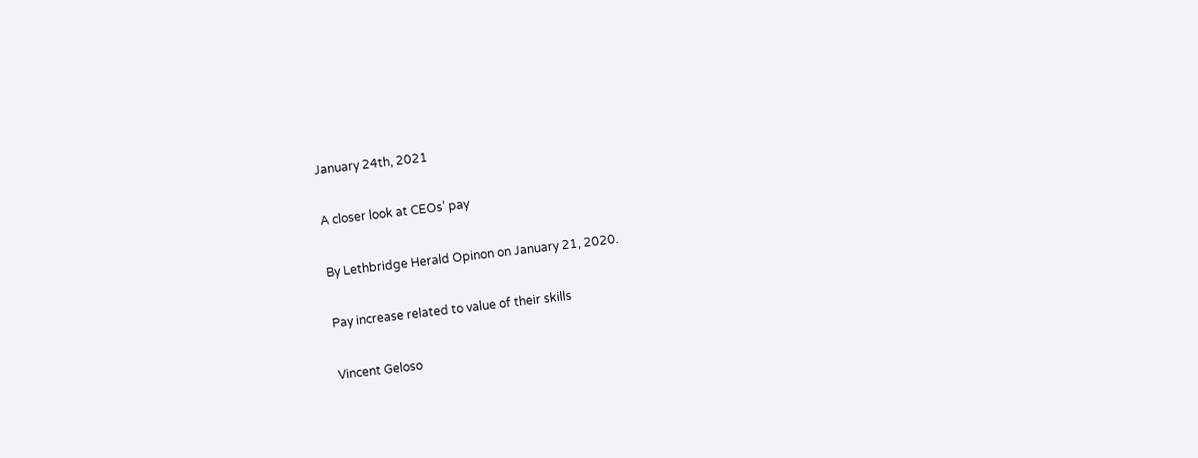January 24th, 2021

A closer look at CEOs’ pay

By Lethbridge Herald Opinon on January 21, 2020.

Pay increase related to value of their skills

Vincent Geloso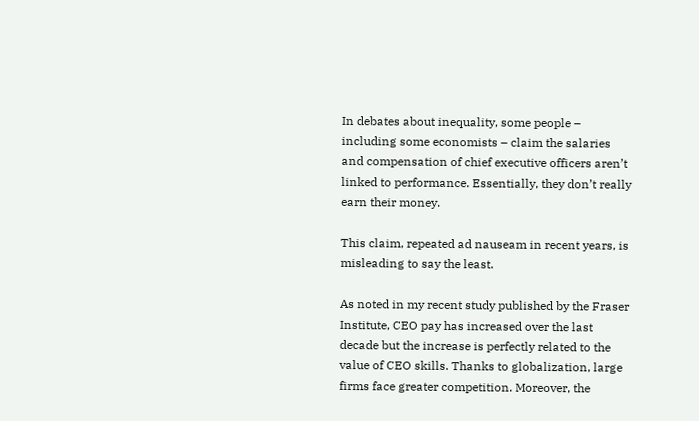In debates about inequality, some people – including some economists – claim the salaries and compensation of chief executive officers aren’t linked to performance. Essentially, they don’t really earn their money.

This claim, repeated ad nauseam in recent years, is misleading to say the least.

As noted in my recent study published by the Fraser Institute, CEO pay has increased over the last decade but the increase is perfectly related to the value of CEO skills. Thanks to globalization, large firms face greater competition. Moreover, the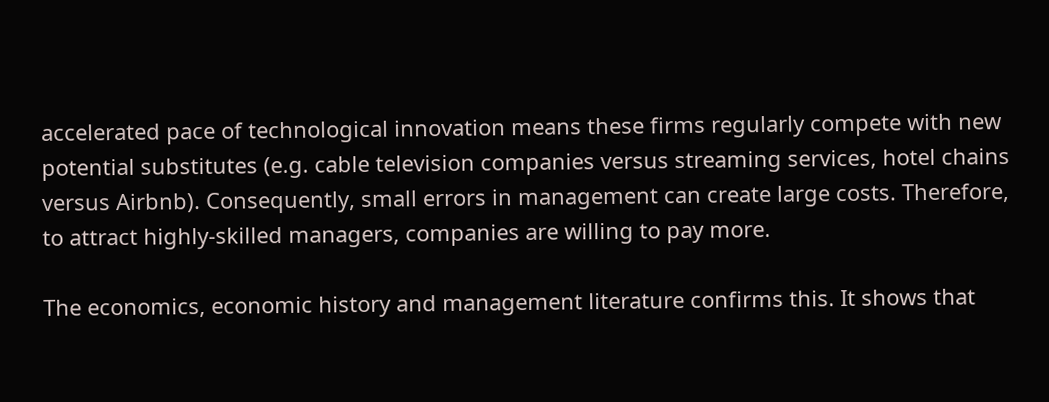accelerated pace of technological innovation means these firms regularly compete with new potential substitutes (e.g. cable television companies versus streaming services, hotel chains versus Airbnb). Consequently, small errors in management can create large costs. Therefore, to attract highly-skilled managers, companies are willing to pay more.

The economics, economic history and management literature confirms this. It shows that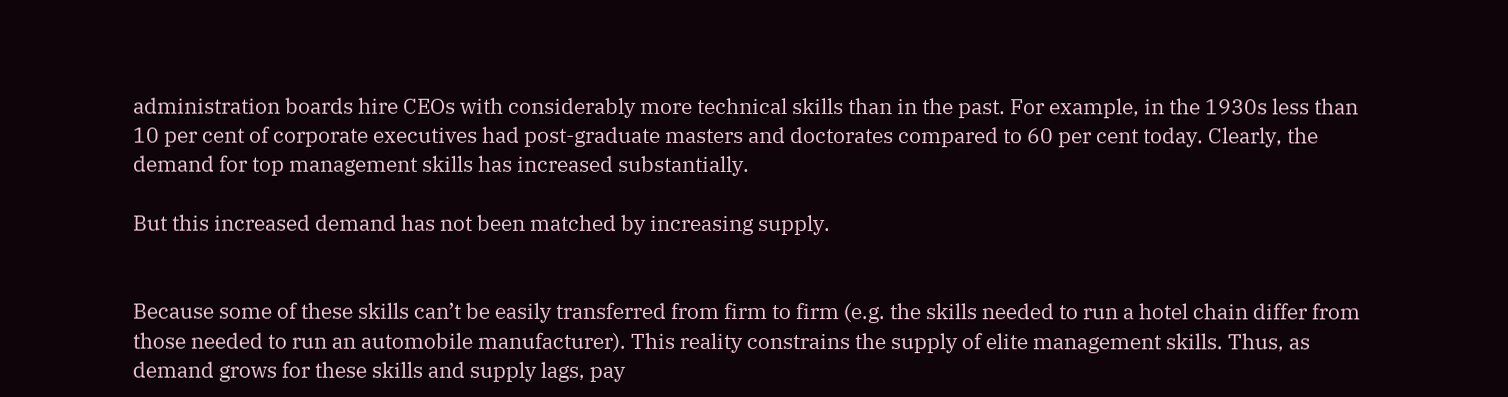administration boards hire CEOs with considerably more technical skills than in the past. For example, in the 1930s less than 10 per cent of corporate executives had post-graduate masters and doctorates compared to 60 per cent today. Clearly, the demand for top management skills has increased substantially.

But this increased demand has not been matched by increasing supply.


Because some of these skills can’t be easily transferred from firm to firm (e.g. the skills needed to run a hotel chain differ from those needed to run an automobile manufacturer). This reality constrains the supply of elite management skills. Thus, as demand grows for these skills and supply lags, pay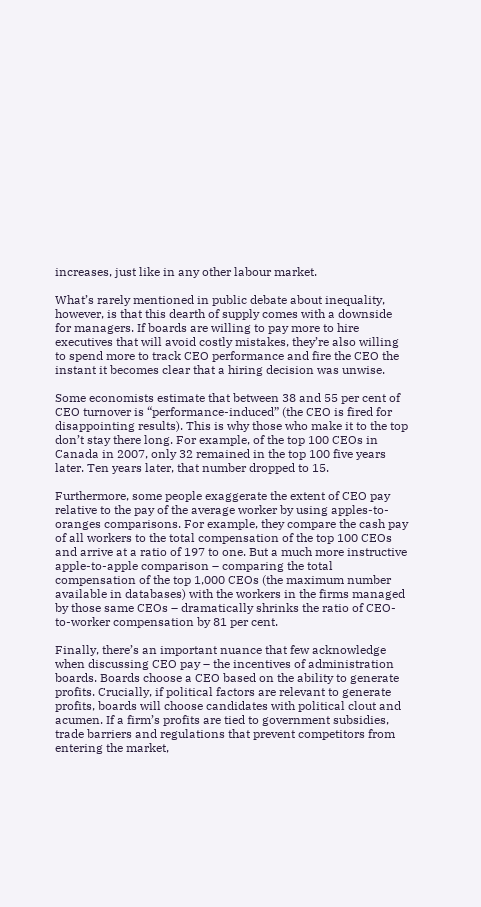increases, just like in any other labour market.

What’s rarely mentioned in public debate about inequality, however, is that this dearth of supply comes with a downside for managers. If boards are willing to pay more to hire executives that will avoid costly mistakes, they’re also willing to spend more to track CEO performance and fire the CEO the instant it becomes clear that a hiring decision was unwise.

Some economists estimate that between 38 and 55 per cent of CEO turnover is “performance-induced” (the CEO is fired for disappointing results). This is why those who make it to the top don’t stay there long. For example, of the top 100 CEOs in Canada in 2007, only 32 remained in the top 100 five years later. Ten years later, that number dropped to 15.

Furthermore, some people exaggerate the extent of CEO pay relative to the pay of the average worker by using apples-to-oranges comparisons. For example, they compare the cash pay of all workers to the total compensation of the top 100 CEOs and arrive at a ratio of 197 to one. But a much more instructive apple-to-apple comparison – comparing the total compensation of the top 1,000 CEOs (the maximum number available in databases) with the workers in the firms managed by those same CEOs – dramatically shrinks the ratio of CEO-to-worker compensation by 81 per cent.

Finally, there’s an important nuance that few acknowledge when discussing CEO pay – the incentives of administration boards. Boards choose a CEO based on the ability to generate profits. Crucially, if political factors are relevant to generate profits, boards will choose candidates with political clout and acumen. If a firm’s profits are tied to government subsidies, trade barriers and regulations that prevent competitors from entering the market,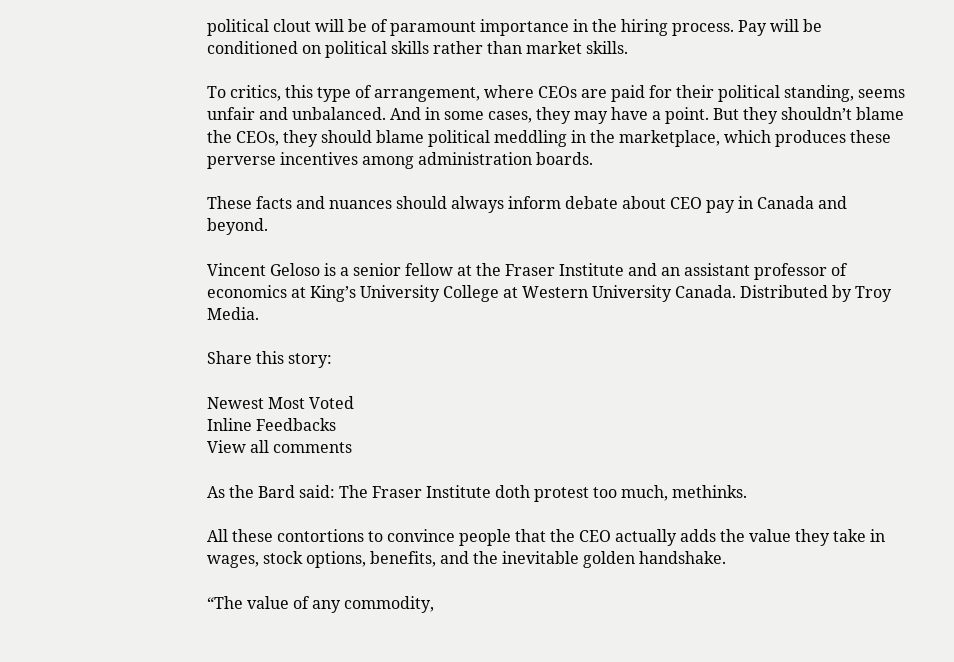political clout will be of paramount importance in the hiring process. Pay will be conditioned on political skills rather than market skills.

To critics, this type of arrangement, where CEOs are paid for their political standing, seems unfair and unbalanced. And in some cases, they may have a point. But they shouldn’t blame the CEOs, they should blame political meddling in the marketplace, which produces these perverse incentives among administration boards.

These facts and nuances should always inform debate about CEO pay in Canada and beyond.

Vincent Geloso is a senior fellow at the Fraser Institute and an assistant professor of economics at King’s University College at Western University Canada. Distributed by Troy Media.

Share this story:

Newest Most Voted
Inline Feedbacks
View all comments

As the Bard said: The Fraser Institute doth protest too much, methinks.

All these contortions to convince people that the CEO actually adds the value they take in wages, stock options, benefits, and the inevitable golden handshake.

“The value of any commodity,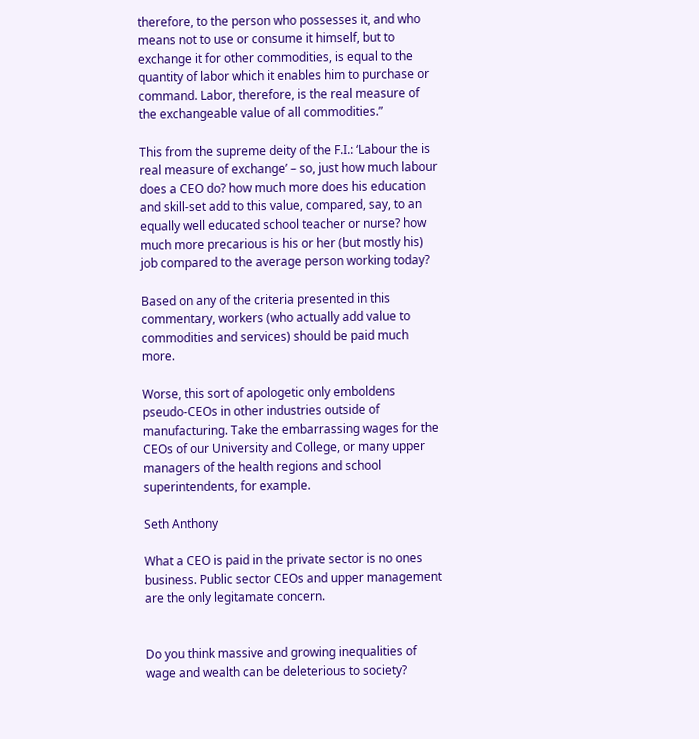therefore, to the person who possesses it, and who means not to use or consume it himself, but to exchange it for other commodities, is equal to the quantity of labor which it enables him to purchase or command. Labor, therefore, is the real measure of the exchangeable value of all commodities.”

This from the supreme deity of the F.I.: ‘Labour the is real measure of exchange’ – so, just how much labour does a CEO do? how much more does his education and skill-set add to this value, compared, say, to an equally well educated school teacher or nurse? how much more precarious is his or her (but mostly his) job compared to the average person working today?

Based on any of the criteria presented in this commentary, workers (who actually add value to commodities and services) should be paid much more.

Worse, this sort of apologetic only emboldens pseudo-CEOs in other industries outside of manufacturing. Take the embarrassing wages for the CEOs of our University and College, or many upper managers of the health regions and school superintendents, for example.

Seth Anthony

What a CEO is paid in the private sector is no ones business. Public sector CEOs and upper management are the only legitamate concern.


Do you think massive and growing inequalities of wage and wealth can be deleterious to society?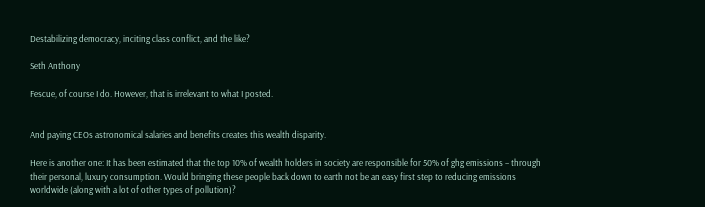Destabilizing democracy, inciting class conflict, and the like?

Seth Anthony

Fescue, of course I do. However, that is irrelevant to what I posted.


And paying CEOs astronomical salaries and benefits creates this wealth disparity.

Here is another one: It has been estimated that the top 10% of wealth holders in society are responsible for 50% of ghg emissions – through their personal, luxury consumption. Would bringing these people back down to earth not be an easy first step to reducing emissions worldwide (along with a lot of other types of pollution)?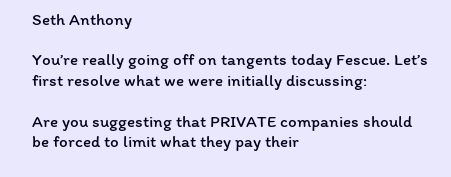Seth Anthony

You’re really going off on tangents today Fescue. Let’s first resolve what we were initially discussing:

Are you suggesting that PRIVATE companies should be forced to limit what they pay their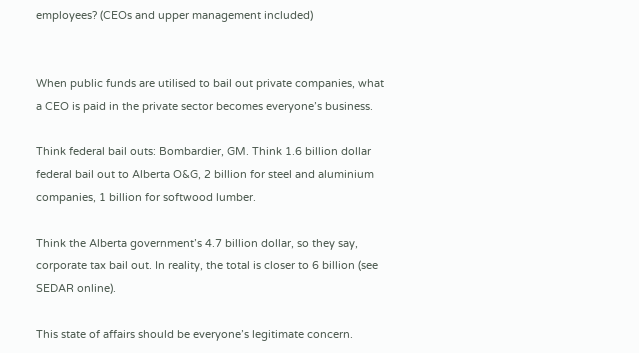employees? (CEOs and upper management included)


When public funds are utilised to bail out private companies, what a CEO is paid in the private sector becomes everyone’s business.

Think federal bail outs: Bombardier, GM. Think 1.6 billion dollar federal bail out to Alberta O&G, 2 billion for steel and aluminium companies, 1 billion for softwood lumber.

Think the Alberta government’s 4.7 billion dollar, so they say, corporate tax bail out. In reality, the total is closer to 6 billion (see SEDAR online).

This state of affairs should be everyone’s legitimate concern.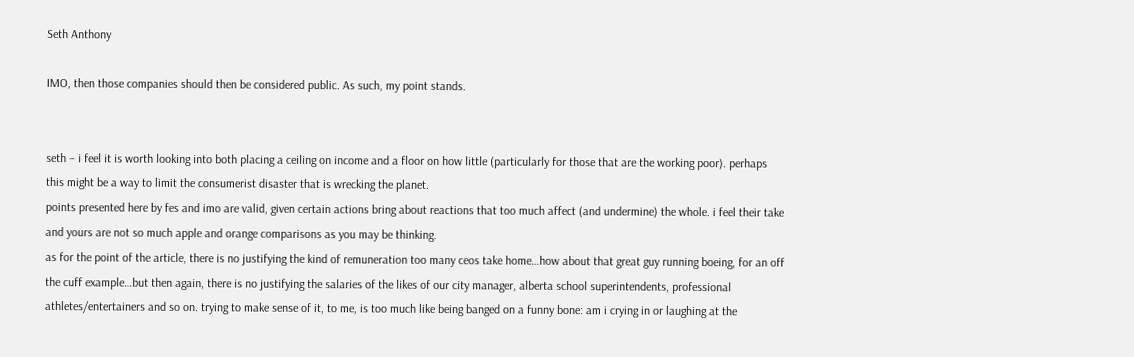Seth Anthony

IMO, then those companies should then be considered public. As such, my point stands.


seth – i feel it is worth looking into both placing a ceiling on income and a floor on how little (particularly for those that are the working poor). perhaps this might be a way to limit the consumerist disaster that is wrecking the planet.
points presented here by fes and imo are valid, given certain actions bring about reactions that too much affect (and undermine) the whole. i feel their take and yours are not so much apple and orange comparisons as you may be thinking.
as for the point of the article, there is no justifying the kind of remuneration too many ceos take home…how about that great guy running boeing, for an off the cuff example…but then again, there is no justifying the salaries of the likes of our city manager, alberta school superintendents, professional athletes/entertainers and so on. trying to make sense of it, to me, is too much like being banged on a funny bone: am i crying in or laughing at the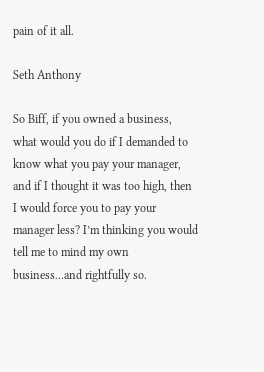pain of it all.

Seth Anthony

So Biff, if you owned a business, what would you do if I demanded to know what you pay your manager, and if I thought it was too high, then I would force you to pay your manager less? I’m thinking you would tell me to mind my own business…and rightfully so.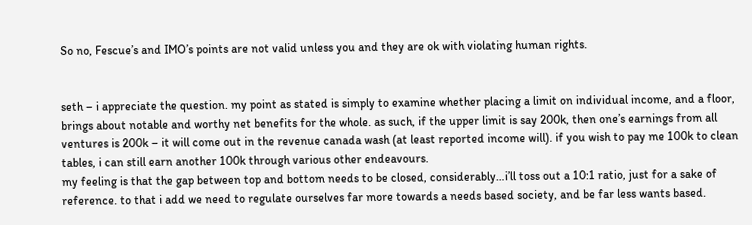So no, Fescue’s and IMO’s points are not valid unless you and they are ok with violating human rights.


seth – i appreciate the question. my point as stated is simply to examine whether placing a limit on individual income, and a floor, brings about notable and worthy net benefits for the whole. as such, if the upper limit is say 200k, then one’s earnings from all ventures is 200k – it will come out in the revenue canada wash (at least reported income will). if you wish to pay me 100k to clean tables, i can still earn another 100k through various other endeavours.
my feeling is that the gap between top and bottom needs to be closed, considerably…i’ll toss out a 10:1 ratio, just for a sake of reference. to that i add we need to regulate ourselves far more towards a needs based society, and be far less wants based.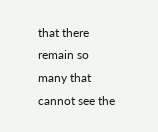that there remain so many that cannot see the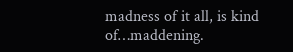madness of it all, is kind of…maddening.